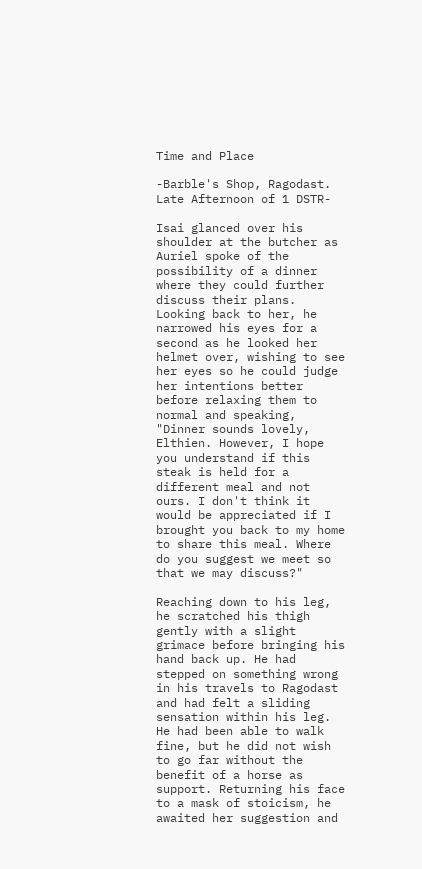Time and Place

-Barble's Shop, Ragodast. Late Afternoon of 1 DSTR-

Isai glanced over his shoulder at the butcher as Auriel spoke of the possibility of a dinner where they could further discuss their plans. Looking back to her, he narrowed his eyes for a second as he looked her helmet over, wishing to see her eyes so he could judge her intentions better before relaxing them to normal and speaking, "Dinner sounds lovely, Elthien. However, I hope you understand if this steak is held for a different meal and not ours. I don't think it would be appreciated if I brought you back to my home to share this meal. Where do you suggest we meet so that we may discuss?"

Reaching down to his leg, he scratched his thigh gently with a slight grimace before bringing his hand back up. He had stepped on something wrong in his travels to Ragodast and had felt a sliding sensation within his leg. He had been able to walk fine, but he did not wish to go far without the benefit of a horse as support. Returning his face to a mask of stoicism, he awaited her suggestion and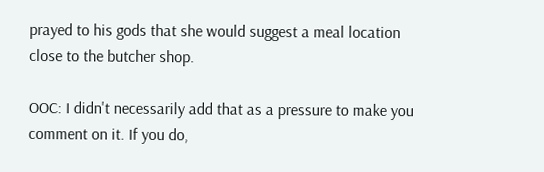prayed to his gods that she would suggest a meal location close to the butcher shop.

OOC: I didn't necessarily add that as a pressure to make you comment on it. If you do,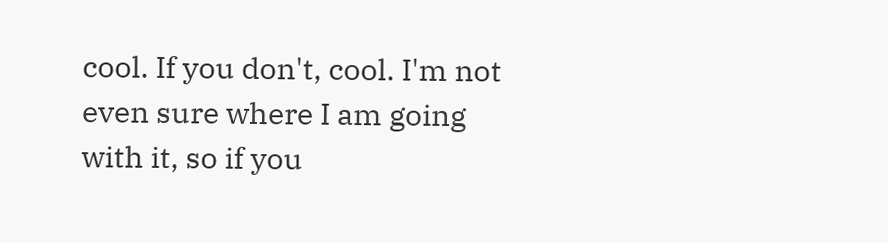cool. If you don't, cool. I'm not even sure where I am going with it, so if you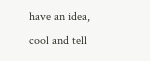have an idea, cool and tell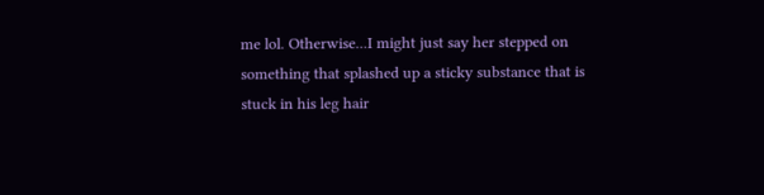me lol. Otherwise...I might just say her stepped on something that splashed up a sticky substance that is stuck in his leg hair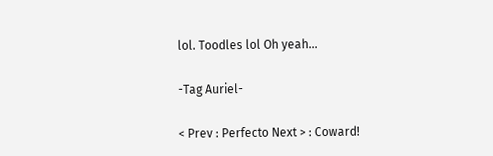lol. Toodles lol Oh yeah...

-Tag Auriel-

< Prev : Perfecto Next > : Coward!